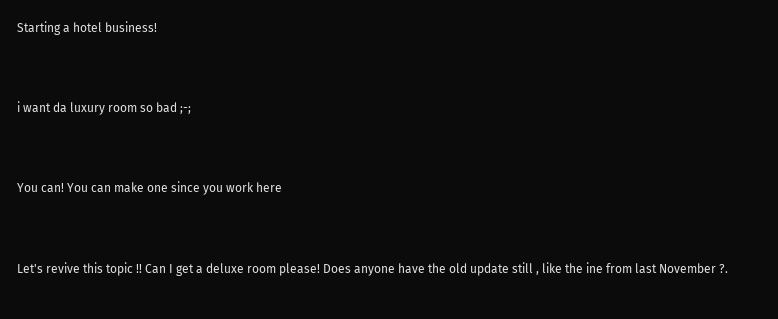Starting a hotel business!


i want da luxury room so bad ;-;


You can! You can make one since you work here


Let's revive this topic !! Can I get a deluxe room please! Does anyone have the old update still , like the ine from last November ?.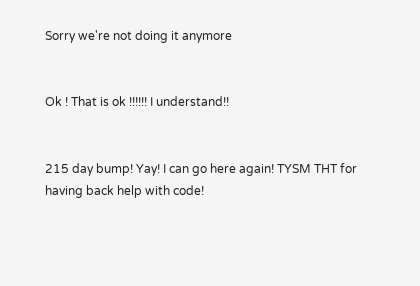Sorry we're not doing it anymore


Ok ! That is ok !!!!!! I understand!!


215 day bump! Yay! I can go here again! TYSM THT for having back help with code!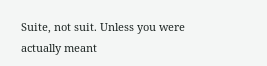Suite, not suit. Unless you were actually meant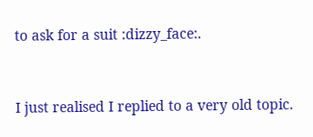to ask for a suit :dizzy_face:.


I just realised I replied to a very old topic.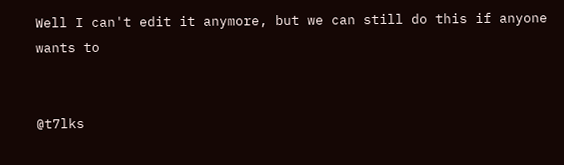Well I can't edit it anymore, but we can still do this if anyone wants to


@t7lks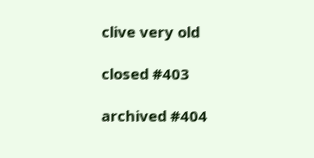clive very old

closed #403

archived #404